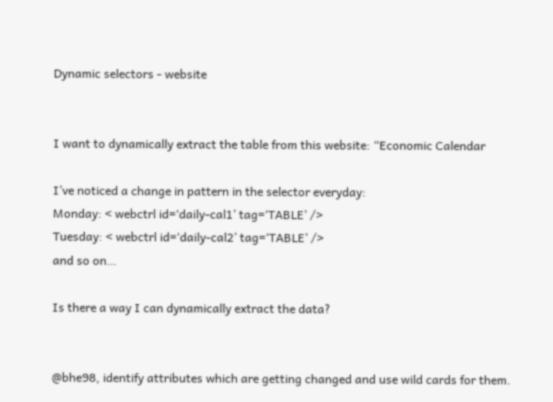Dynamic selectors - website


I want to dynamically extract the table from this website: “Economic Calendar

I’ve noticed a change in pattern in the selector everyday:
Monday: < webctrl id=‘daily-cal1’ tag=‘TABLE’ />
Tuesday: < webctrl id=‘daily-cal2’ tag=‘TABLE’ />
and so on…

Is there a way I can dynamically extract the data?


@bhe98, identify attributes which are getting changed and use wild cards for them.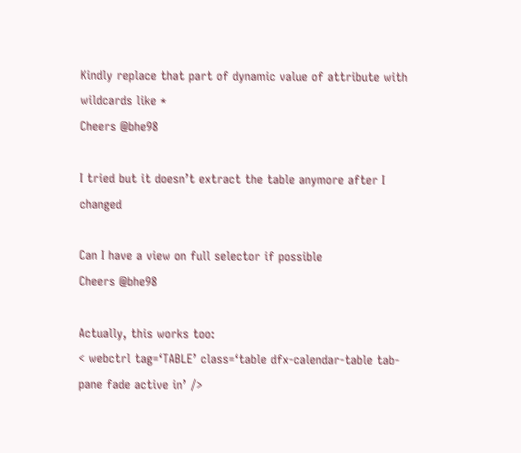Kindly replace that part of dynamic value of attribute with wildcards like *
Cheers @bhe98

I tried but it doesn’t extract the table anymore after I changed

Can I have a view on full selector if possible
Cheers @bhe98

Actually, this works too:
< webctrl tag=‘TABLE’ class=‘table dfx-calendar-table tab-pane fade active in’ />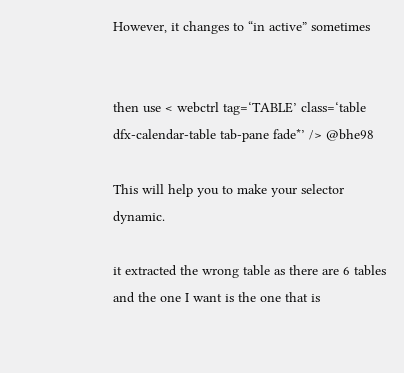However, it changes to “in active” sometimes


then use < webctrl tag=‘TABLE’ class=‘table dfx-calendar-table tab-pane fade*’ /> @bhe98

This will help you to make your selector dynamic.

it extracted the wrong table as there are 6 tables and the one I want is the one that is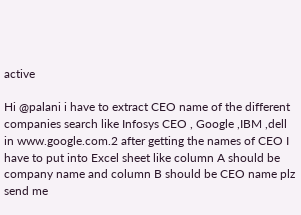active

Hi @palani i have to extract CEO name of the different companies search like Infosys CEO , Google ,IBM ,dell in www.google.com.2 after getting the names of CEO I have to put into Excel sheet like column A should be company name and column B should be CEO name plz send me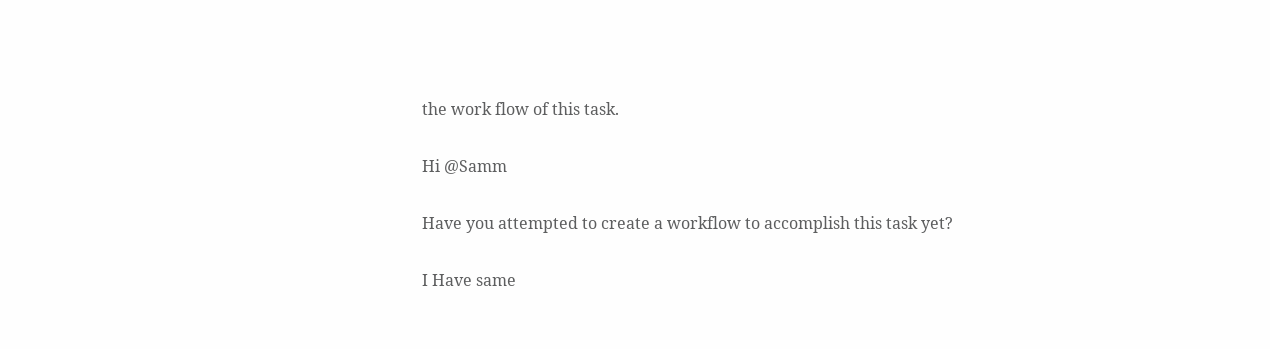the work flow of this task.

Hi @Samm

Have you attempted to create a workflow to accomplish this task yet?

I Have same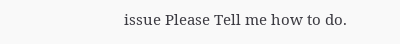issue Please Tell me how to do.